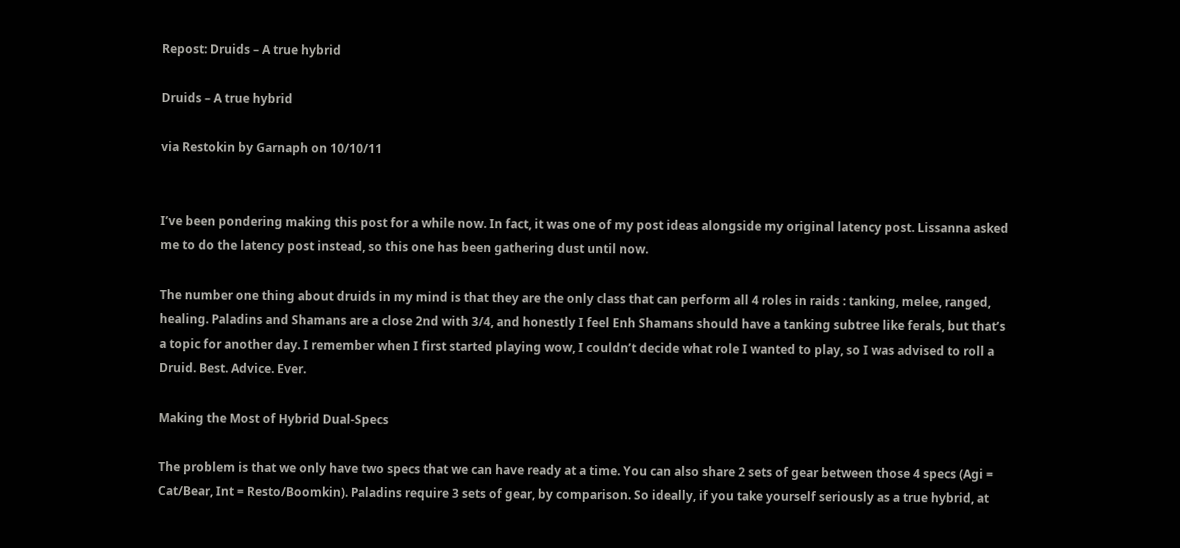Repost: Druids – A true hybrid

Druids – A true hybrid

via Restokin by Garnaph on 10/10/11


I’ve been pondering making this post for a while now. In fact, it was one of my post ideas alongside my original latency post. Lissanna asked me to do the latency post instead, so this one has been gathering dust until now.

The number one thing about druids in my mind is that they are the only class that can perform all 4 roles in raids : tanking, melee, ranged, healing. Paladins and Shamans are a close 2nd with 3/4, and honestly I feel Enh Shamans should have a tanking subtree like ferals, but that’s a topic for another day. I remember when I first started playing wow, I couldn’t decide what role I wanted to play, so I was advised to roll a Druid. Best. Advice. Ever.

Making the Most of Hybrid Dual-Specs

The problem is that we only have two specs that we can have ready at a time. You can also share 2 sets of gear between those 4 specs (Agi = Cat/Bear, Int = Resto/Boomkin). Paladins require 3 sets of gear, by comparison. So ideally, if you take yourself seriously as a true hybrid, at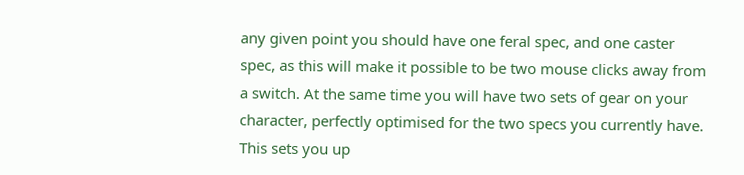any given point you should have one feral spec, and one caster spec, as this will make it possible to be two mouse clicks away from a switch. At the same time you will have two sets of gear on your character, perfectly optimised for the two specs you currently have. This sets you up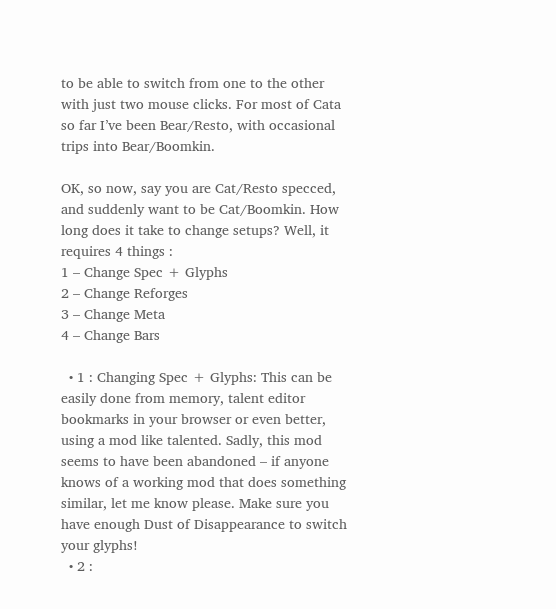to be able to switch from one to the other with just two mouse clicks. For most of Cata so far I’ve been Bear/Resto, with occasional trips into Bear/Boomkin.

OK, so now, say you are Cat/Resto specced, and suddenly want to be Cat/Boomkin. How long does it take to change setups? Well, it requires 4 things :
1 – Change Spec + Glyphs
2 – Change Reforges
3 – Change Meta
4 – Change Bars

  • 1 : Changing Spec + Glyphs: This can be easily done from memory, talent editor bookmarks in your browser or even better, using a mod like talented. Sadly, this mod seems to have been abandoned – if anyone knows of a working mod that does something similar, let me know please. Make sure you have enough Dust of Disappearance to switch your glyphs!
  • 2 :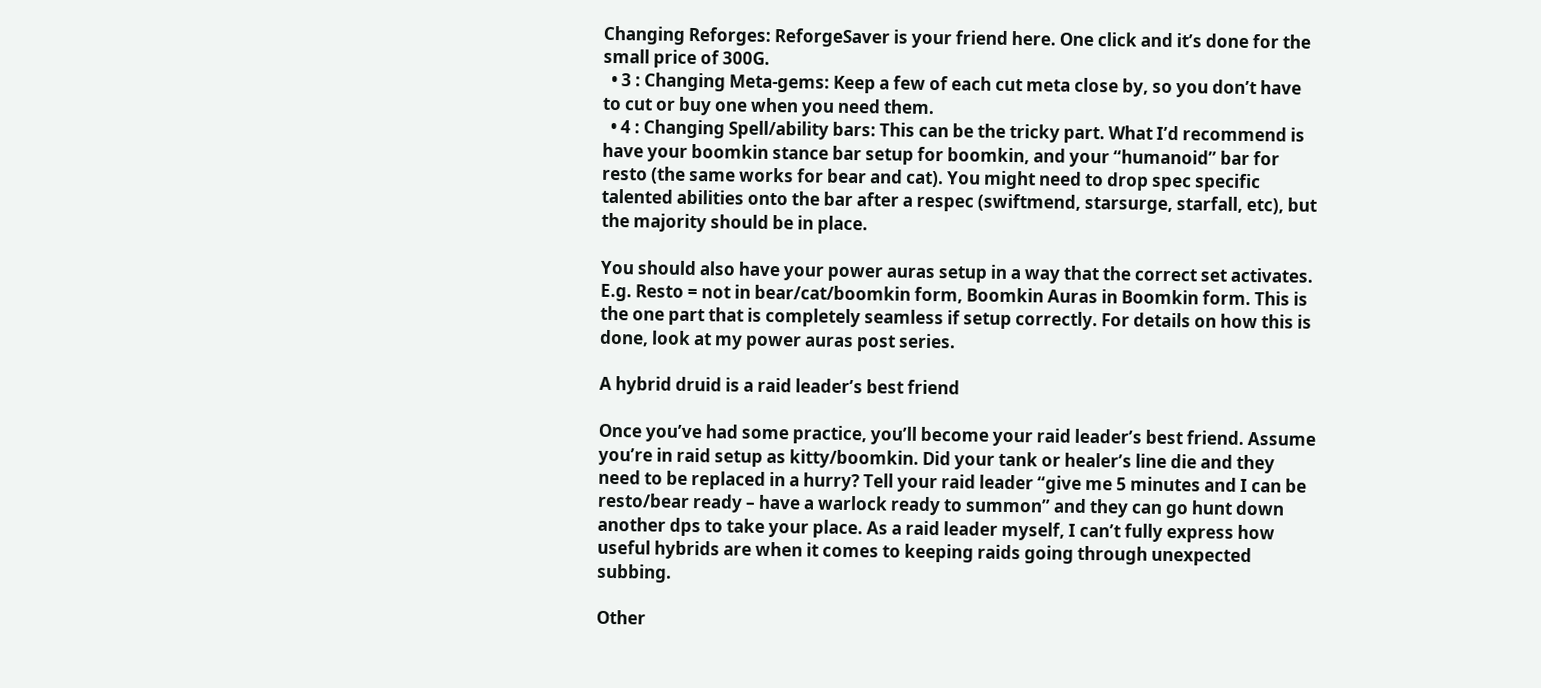Changing Reforges: ReforgeSaver is your friend here. One click and it’s done for the small price of 300G.
  • 3 : Changing Meta-gems: Keep a few of each cut meta close by, so you don’t have to cut or buy one when you need them.
  • 4 : Changing Spell/ability bars: This can be the tricky part. What I’d recommend is have your boomkin stance bar setup for boomkin, and your “humanoid” bar for resto (the same works for bear and cat). You might need to drop spec specific talented abilities onto the bar after a respec (swiftmend, starsurge, starfall, etc), but the majority should be in place.

You should also have your power auras setup in a way that the correct set activates. E.g. Resto = not in bear/cat/boomkin form, Boomkin Auras in Boomkin form. This is the one part that is completely seamless if setup correctly. For details on how this is done, look at my power auras post series.

A hybrid druid is a raid leader’s best friend

Once you’ve had some practice, you’ll become your raid leader’s best friend. Assume you’re in raid setup as kitty/boomkin. Did your tank or healer’s line die and they need to be replaced in a hurry? Tell your raid leader “give me 5 minutes and I can be resto/bear ready – have a warlock ready to summon” and they can go hunt down another dps to take your place. As a raid leader myself, I can’t fully express how useful hybrids are when it comes to keeping raids going through unexpected subbing.

Other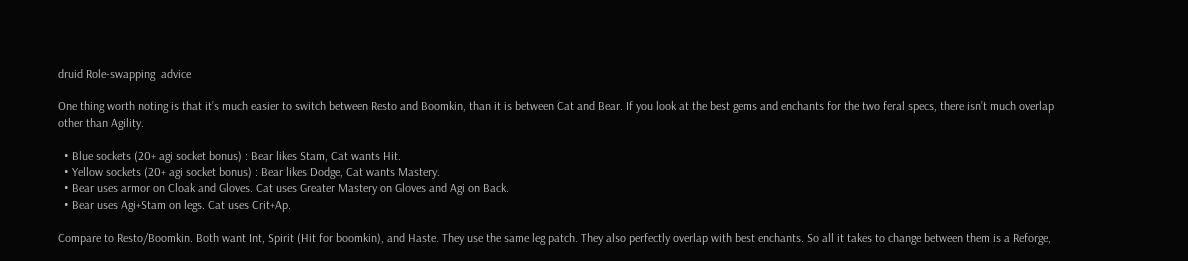druid Role-swapping  advice

One thing worth noting is that it’s much easier to switch between Resto and Boomkin, than it is between Cat and Bear. If you look at the best gems and enchants for the two feral specs, there isn’t much overlap other than Agility.

  • Blue sockets (20+ agi socket bonus) : Bear likes Stam, Cat wants Hit.
  • Yellow sockets (20+ agi socket bonus) : Bear likes Dodge, Cat wants Mastery.
  • Bear uses armor on Cloak and Gloves. Cat uses Greater Mastery on Gloves and Agi on Back.
  • Bear uses Agi+Stam on legs. Cat uses Crit+Ap.

Compare to Resto/Boomkin. Both want Int, Spirit (Hit for boomkin), and Haste. They use the same leg patch. They also perfectly overlap with best enchants. So all it takes to change between them is a Reforge,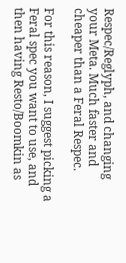Respec/Reglyph, and changing your Meta. Much faster and cheaper than a Feral Respec.

For this reason, I suggest picking a Feral spec you want to use, and then having Resto/Boomkin as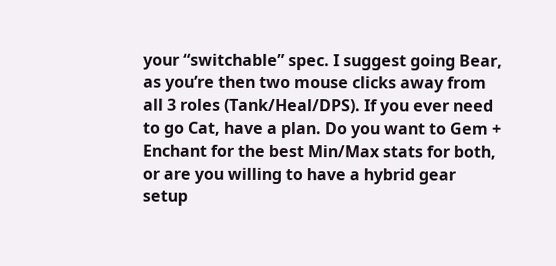your “switchable” spec. I suggest going Bear, as you’re then two mouse clicks away from all 3 roles (Tank/Heal/DPS). If you ever need to go Cat, have a plan. Do you want to Gem + Enchant for the best Min/Max stats for both, or are you willing to have a hybrid gear setup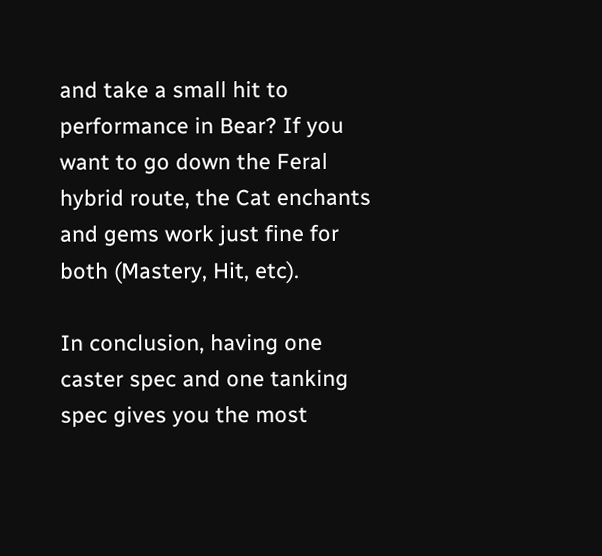and take a small hit to performance in Bear? If you want to go down the Feral hybrid route, the Cat enchants and gems work just fine for both (Mastery, Hit, etc).

In conclusion, having one caster spec and one tanking spec gives you the most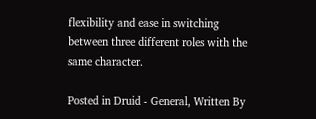flexibility and ease in switching between three different roles with the same character.

Posted in Druid - General, Written By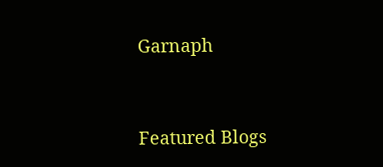Garnaph


Featured Blogs